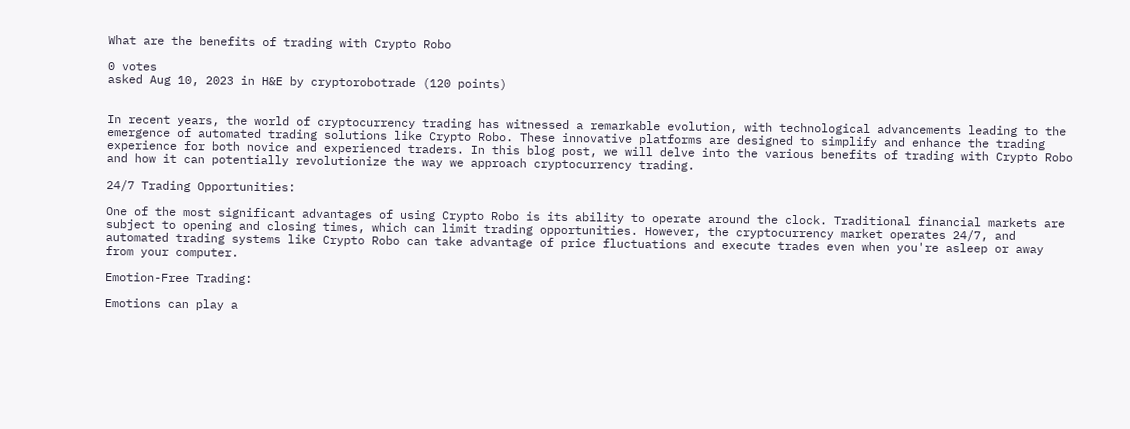What are the benefits of trading with Crypto Robo

0 votes
asked Aug 10, 2023 in H&E by cryptorobotrade (120 points)


In recent years, the world of cryptocurrency trading has witnessed a remarkable evolution, with technological advancements leading to the emergence of automated trading solutions like Crypto Robo. These innovative platforms are designed to simplify and enhance the trading experience for both novice and experienced traders. In this blog post, we will delve into the various benefits of trading with Crypto Robo and how it can potentially revolutionize the way we approach cryptocurrency trading.

24/7 Trading Opportunities:

One of the most significant advantages of using Crypto Robo is its ability to operate around the clock. Traditional financial markets are subject to opening and closing times, which can limit trading opportunities. However, the cryptocurrency market operates 24/7, and automated trading systems like Crypto Robo can take advantage of price fluctuations and execute trades even when you're asleep or away from your computer.

Emotion-Free Trading:

Emotions can play a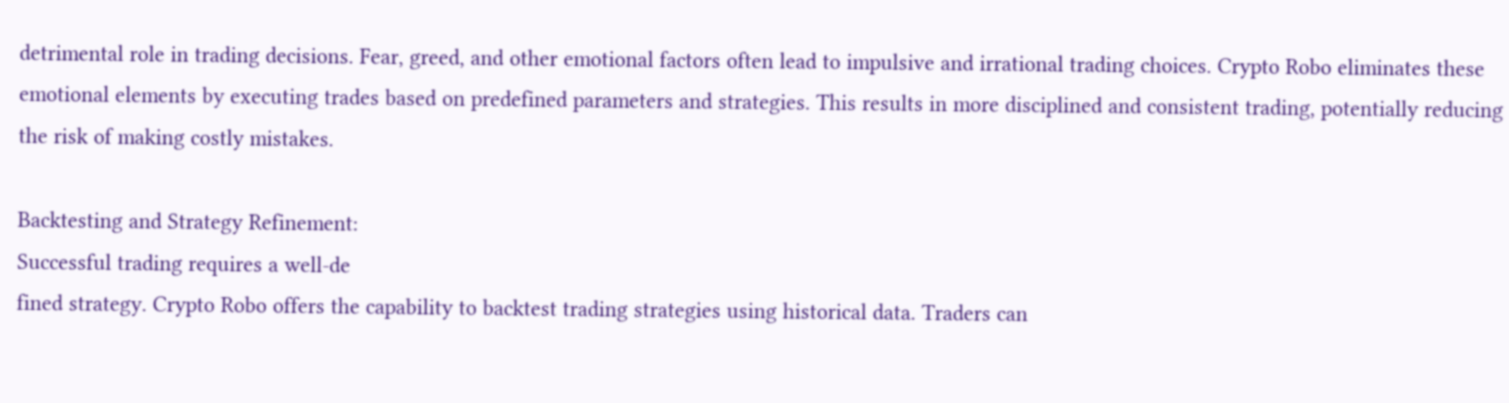detrimental role in trading decisions. Fear, greed, and other emotional factors often lead to impulsive and irrational trading choices. Crypto Robo eliminates these emotional elements by executing trades based on predefined parameters and strategies. This results in more disciplined and consistent trading, potentially reducing the risk of making costly mistakes.

Backtesting and Strategy Refinement:
Successful trading requires a well-de
fined strategy. Crypto Robo offers the capability to backtest trading strategies using historical data. Traders can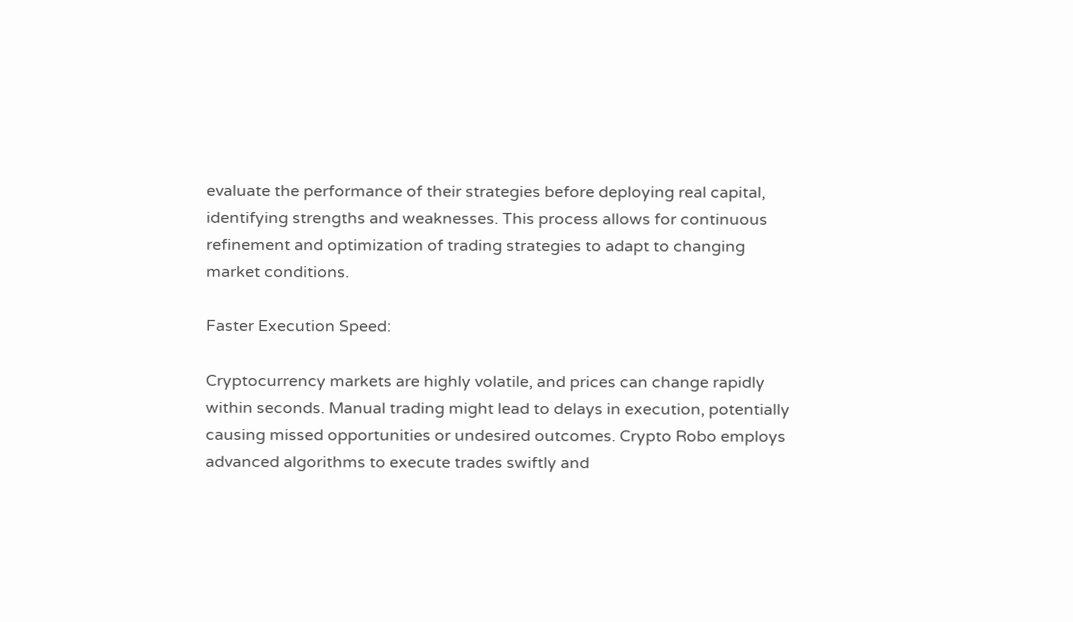evaluate the performance of their strategies before deploying real capital, identifying strengths and weaknesses. This process allows for continuous refinement and optimization of trading strategies to adapt to changing market conditions.

Faster Execution Speed:

Cryptocurrency markets are highly volatile, and prices can change rapidly within seconds. Manual trading might lead to delays in execution, potentially causing missed opportunities or undesired outcomes. Crypto Robo employs advanced algorithms to execute trades swiftly and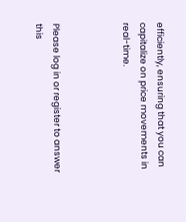efficiently, ensuring that you can capitalize on price movements in real-time.



Please log in or register to answer this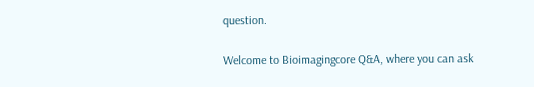question.

Welcome to Bioimagingcore Q&A, where you can ask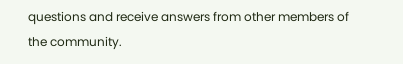questions and receive answers from other members of the community.